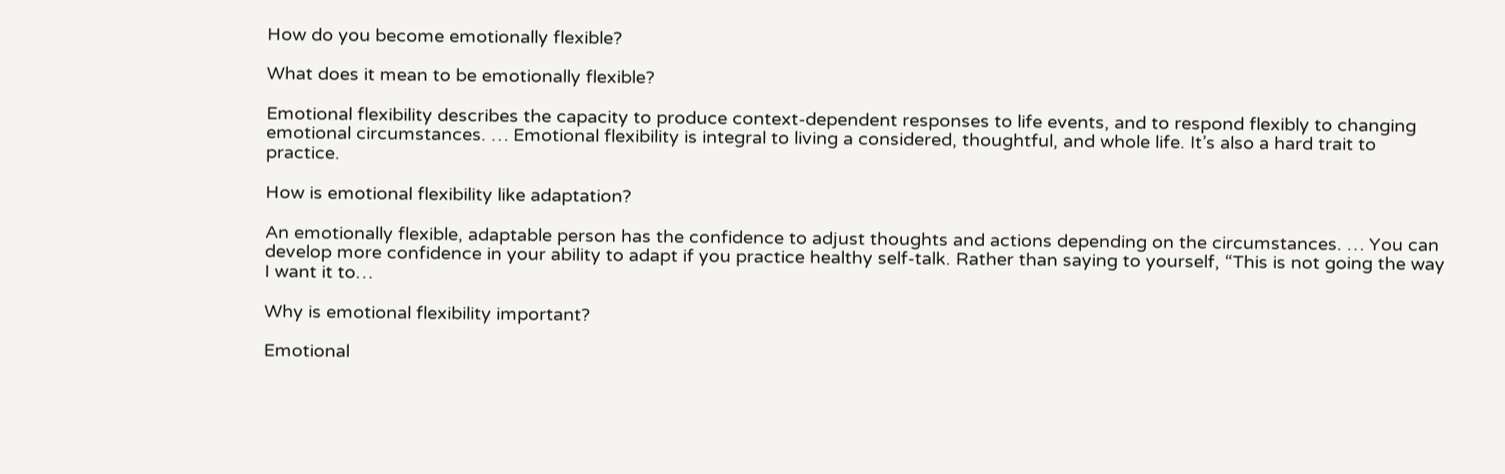How do you become emotionally flexible?

What does it mean to be emotionally flexible?

Emotional flexibility describes the capacity to produce context-dependent responses to life events, and to respond flexibly to changing emotional circumstances. … Emotional flexibility is integral to living a considered, thoughtful, and whole life. It’s also a hard trait to practice.

How is emotional flexibility like adaptation?

An emotionally flexible, adaptable person has the confidence to adjust thoughts and actions depending on the circumstances. … You can develop more confidence in your ability to adapt if you practice healthy self-talk. Rather than saying to yourself, “This is not going the way I want it to…

Why is emotional flexibility important?

Emotional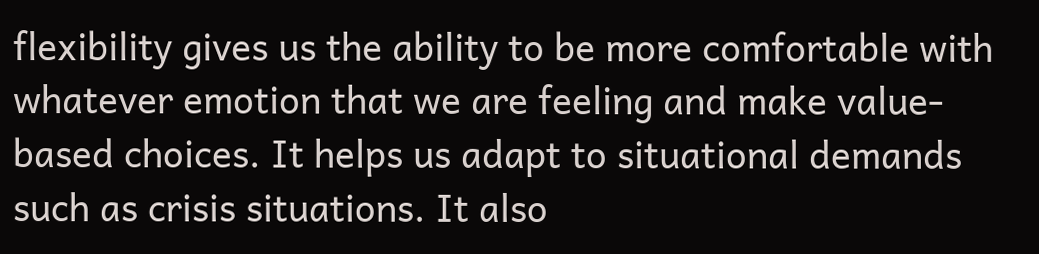flexibility gives us the ability to be more comfortable with whatever emotion that we are feeling and make value-based choices. It helps us adapt to situational demands such as crisis situations. It also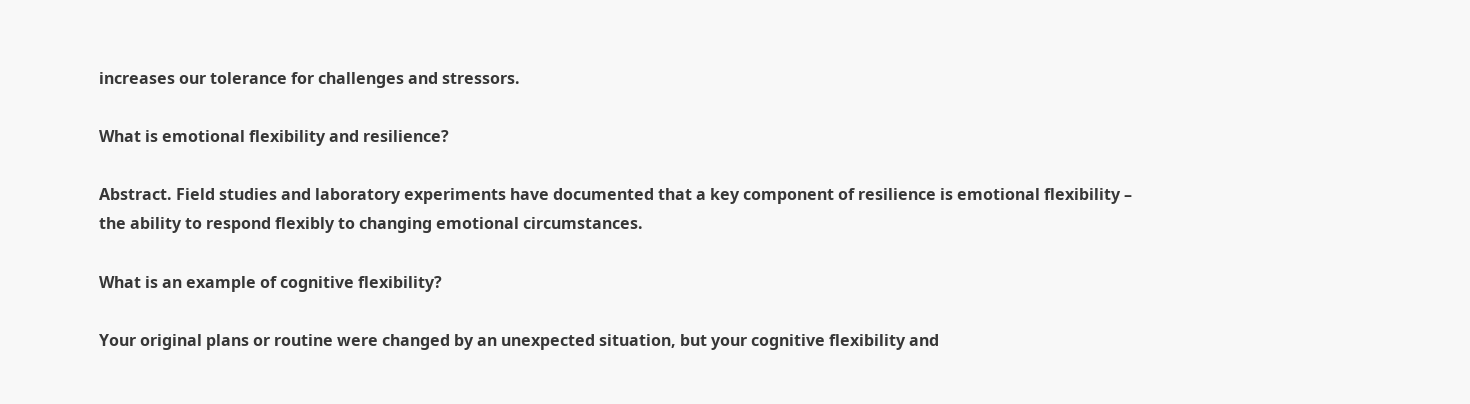increases our tolerance for challenges and stressors.

What is emotional flexibility and resilience?

Abstract. Field studies and laboratory experiments have documented that a key component of resilience is emotional flexibility – the ability to respond flexibly to changing emotional circumstances.

What is an example of cognitive flexibility?

Your original plans or routine were changed by an unexpected situation, but your cognitive flexibility and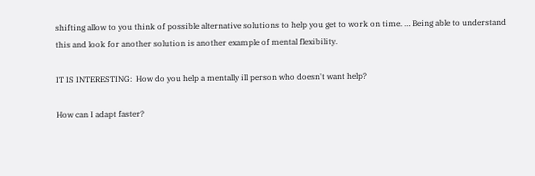shifting allow to you think of possible alternative solutions to help you get to work on time. … Being able to understand this and look for another solution is another example of mental flexibility.

IT IS INTERESTING:  How do you help a mentally ill person who doesn't want help?

How can I adapt faster?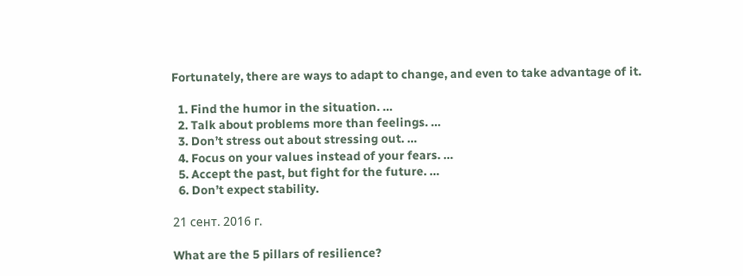Fortunately, there are ways to adapt to change, and even to take advantage of it.

  1. Find the humor in the situation. …
  2. Talk about problems more than feelings. …
  3. Don’t stress out about stressing out. …
  4. Focus on your values instead of your fears. …
  5. Accept the past, but fight for the future. …
  6. Don’t expect stability.

21 сент. 2016 г.

What are the 5 pillars of resilience?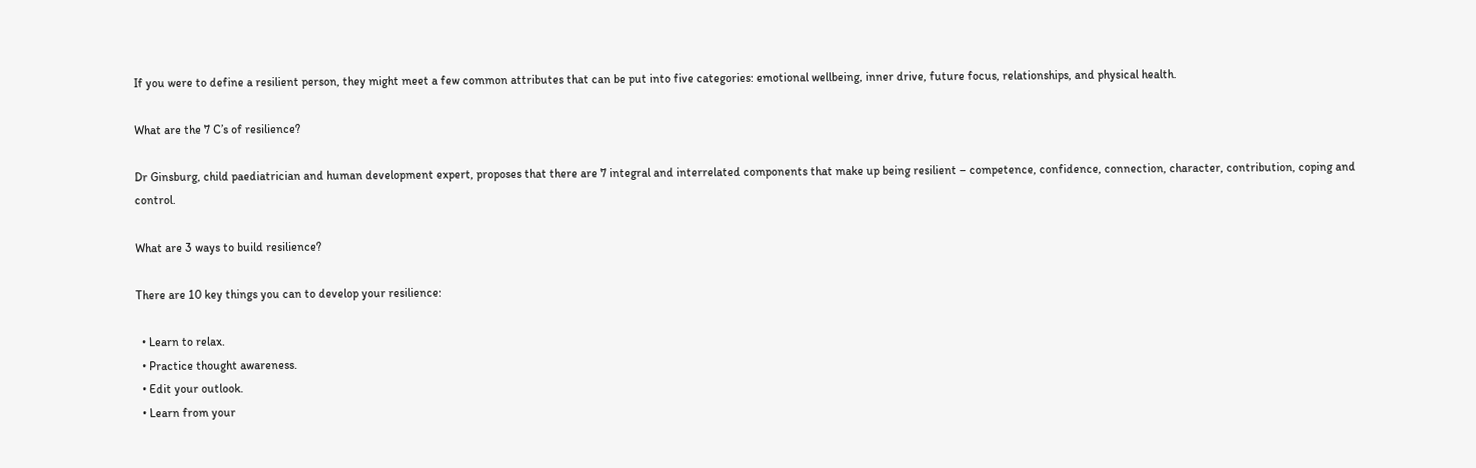If you were to define a resilient person, they might meet a few common attributes that can be put into five categories: emotional wellbeing, inner drive, future focus, relationships, and physical health.

What are the 7 C’s of resilience?

Dr Ginsburg, child paediatrician and human development expert, proposes that there are 7 integral and interrelated components that make up being resilient – competence, confidence, connection, character, contribution, coping and control.

What are 3 ways to build resilience?

There are 10 key things you can to develop your resilience:

  • Learn to relax.
  • Practice thought awareness.
  • Edit your outlook.
  • Learn from your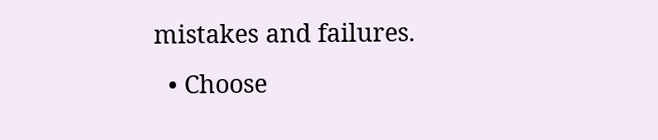mistakes and failures.
  • Choose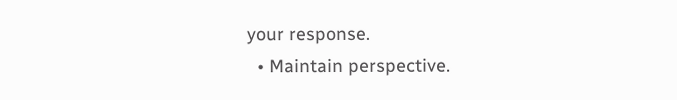your response.
  • Maintain perspective.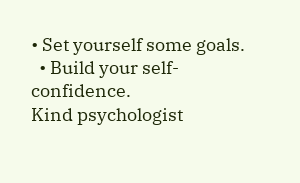• Set yourself some goals.
  • Build your self-confidence.
Kind psychologist